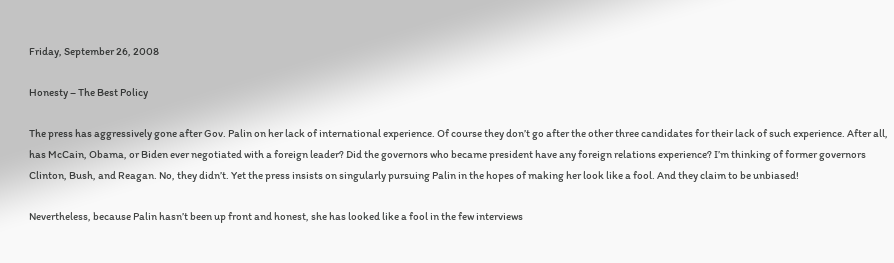Friday, September 26, 2008

Honesty – The Best Policy

The press has aggressively gone after Gov. Palin on her lack of international experience. Of course they don’t go after the other three candidates for their lack of such experience. After all, has McCain, Obama, or Biden ever negotiated with a foreign leader? Did the governors who became president have any foreign relations experience? I’m thinking of former governors Clinton, Bush, and Reagan. No, they didn’t. Yet the press insists on singularly pursuing Palin in the hopes of making her look like a fool. And they claim to be unbiased!

Nevertheless, because Palin hasn’t been up front and honest, she has looked like a fool in the few interviews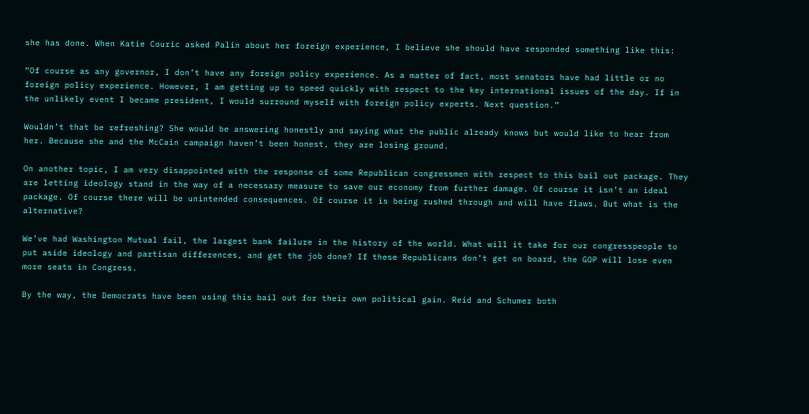she has done. When Katie Couric asked Palin about her foreign experience, I believe she should have responded something like this:

“Of course as any governor, I don’t have any foreign policy experience. As a matter of fact, most senators have had little or no foreign policy experience. However, I am getting up to speed quickly with respect to the key international issues of the day. If in the unlikely event I became president, I would surround myself with foreign policy experts. Next question.”

Wouldn’t that be refreshing? She would be answering honestly and saying what the public already knows but would like to hear from her. Because she and the McCain campaign haven’t been honest, they are losing ground.

On another topic, I am very disappointed with the response of some Republican congressmen with respect to this bail out package. They are letting ideology stand in the way of a necessary measure to save our economy from further damage. Of course it isn’t an ideal package. Of course there will be unintended consequences. Of course it is being rushed through and will have flaws. But what is the alternative?

We’ve had Washington Mutual fail, the largest bank failure in the history of the world. What will it take for our congresspeople to put aside ideology and partisan differences, and get the job done? If these Republicans don’t get on board, the GOP will lose even more seats in Congress.

By the way, the Democrats have been using this bail out for their own political gain. Reid and Schumer both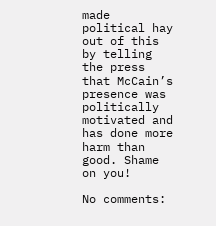made political hay out of this by telling the press that McCain’s presence was politically motivated and has done more harm than good. Shame on you!

No comments: